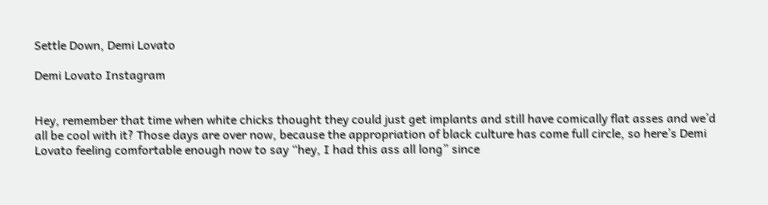Settle Down, Demi Lovato

Demi Lovato Instagram


Hey, remember that time when white chicks thought they could just get implants and still have comically flat asses and we’d all be cool with it? Those days are over now, because the appropriation of black culture has come full circle, so here’s Demi Lovato feeling comfortable enough now to say “hey, I had this ass all long” since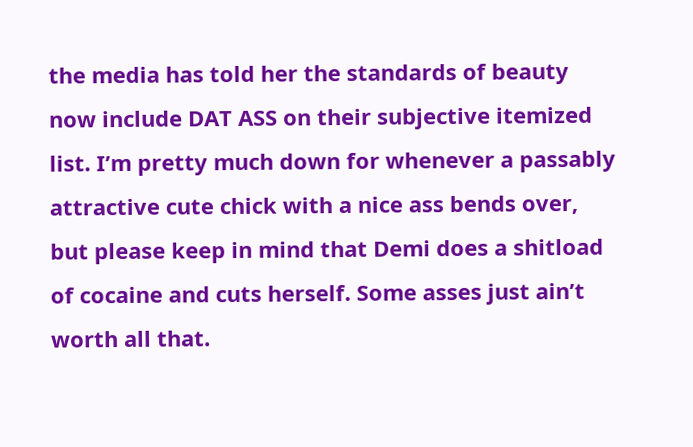the media has told her the standards of beauty now include DAT ASS on their subjective itemized list. I’m pretty much down for whenever a passably attractive cute chick with a nice ass bends over, but please keep in mind that Demi does a shitload of cocaine and cuts herself. Some asses just ain’t worth all that.